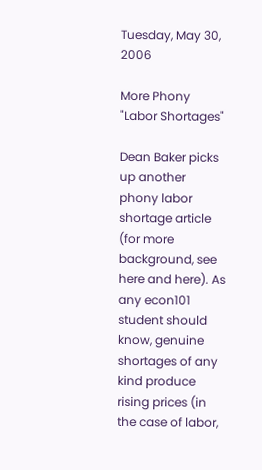Tuesday, May 30, 2006

More Phony "Labor Shortages"

Dean Baker picks up another phony labor shortage article (for more background, see here and here). As any econ101 student should know, genuine shortages of any kind produce rising prices (in the case of labor,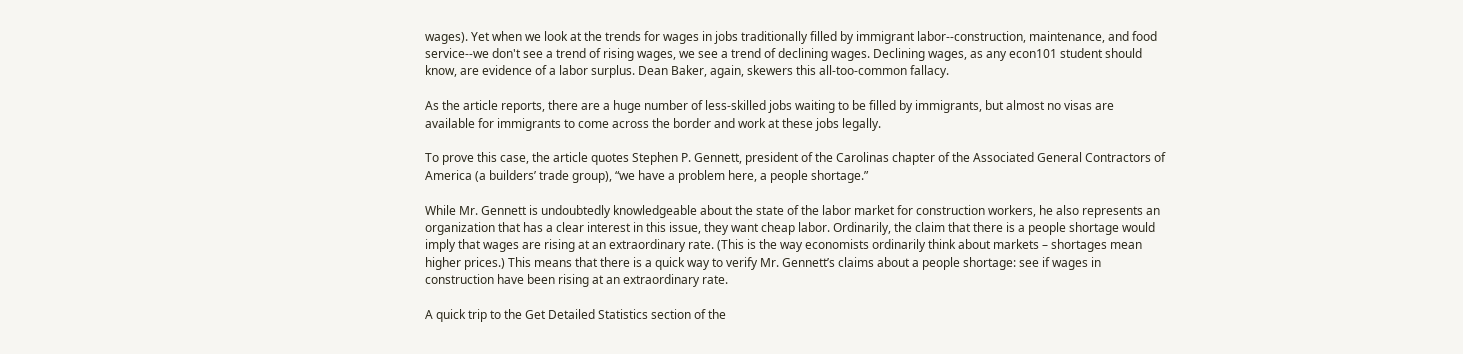wages). Yet when we look at the trends for wages in jobs traditionally filled by immigrant labor--construction, maintenance, and food service--we don't see a trend of rising wages, we see a trend of declining wages. Declining wages, as any econ101 student should know, are evidence of a labor surplus. Dean Baker, again, skewers this all-too-common fallacy.

As the article reports, there are a huge number of less-skilled jobs waiting to be filled by immigrants, but almost no visas are available for immigrants to come across the border and work at these jobs legally.

To prove this case, the article quotes Stephen P. Gennett, president of the Carolinas chapter of the Associated General Contractors of America (a builders’ trade group), “we have a problem here, a people shortage.”

While Mr. Gennett is undoubtedly knowledgeable about the state of the labor market for construction workers, he also represents an organization that has a clear interest in this issue, they want cheap labor. Ordinarily, the claim that there is a people shortage would imply that wages are rising at an extraordinary rate. (This is the way economists ordinarily think about markets – shortages mean higher prices.) This means that there is a quick way to verify Mr. Gennett’s claims about a people shortage: see if wages in construction have been rising at an extraordinary rate.

A quick trip to the Get Detailed Statistics section of the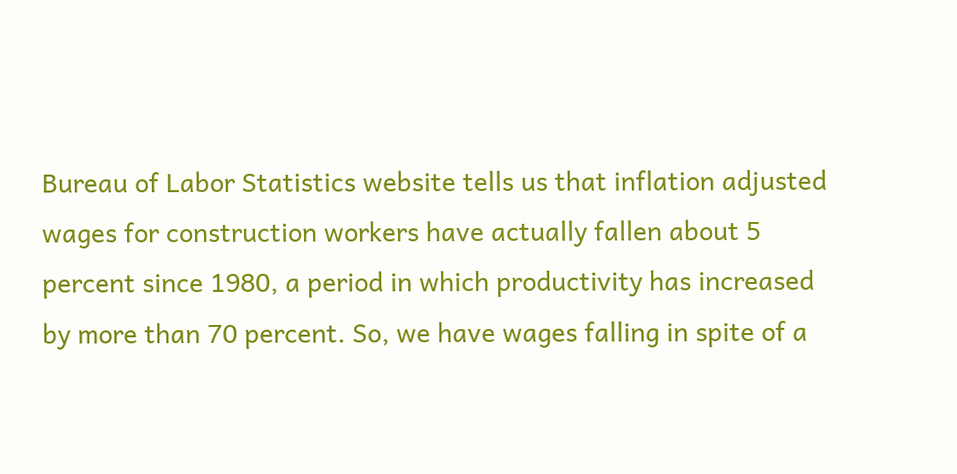Bureau of Labor Statistics website tells us that inflation adjusted wages for construction workers have actually fallen about 5 percent since 1980, a period in which productivity has increased by more than 70 percent. So, we have wages falling in spite of a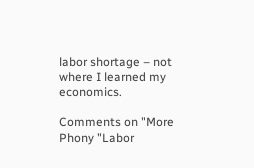labor shortage – not where I learned my economics.

Comments on "More Phony "Labor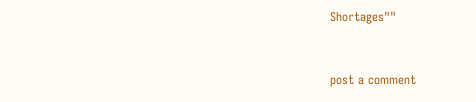Shortages""


post a comment